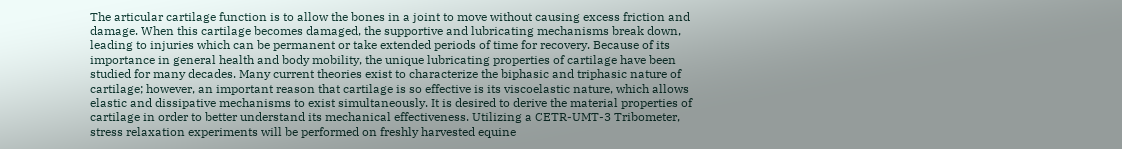The articular cartilage function is to allow the bones in a joint to move without causing excess friction and damage. When this cartilage becomes damaged, the supportive and lubricating mechanisms break down, leading to injuries which can be permanent or take extended periods of time for recovery. Because of its importance in general health and body mobility, the unique lubricating properties of cartilage have been studied for many decades. Many current theories exist to characterize the biphasic and triphasic nature of cartilage; however, an important reason that cartilage is so effective is its viscoelastic nature, which allows elastic and dissipative mechanisms to exist simultaneously. It is desired to derive the material properties of cartilage in order to better understand its mechanical effectiveness. Utilizing a CETR-UMT-3 Tribometer, stress relaxation experiments will be performed on freshly harvested equine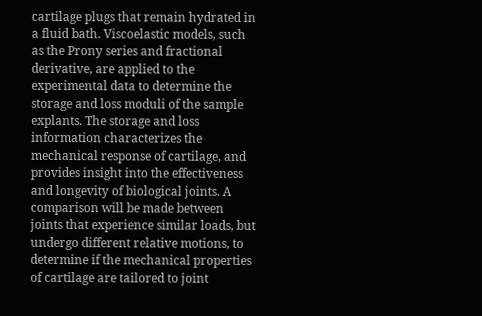cartilage plugs that remain hydrated in a fluid bath. Viscoelastic models, such as the Prony series and fractional derivative, are applied to the experimental data to determine the storage and loss moduli of the sample explants. The storage and loss information characterizes the mechanical response of cartilage, and provides insight into the effectiveness and longevity of biological joints. A comparison will be made between joints that experience similar loads, but undergo different relative motions, to determine if the mechanical properties of cartilage are tailored to joint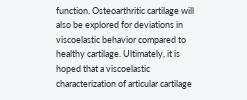function. Osteoarthritic cartilage will also be explored for deviations in viscoelastic behavior compared to healthy cartilage. Ultimately, it is hoped that a viscoelastic characterization of articular cartilage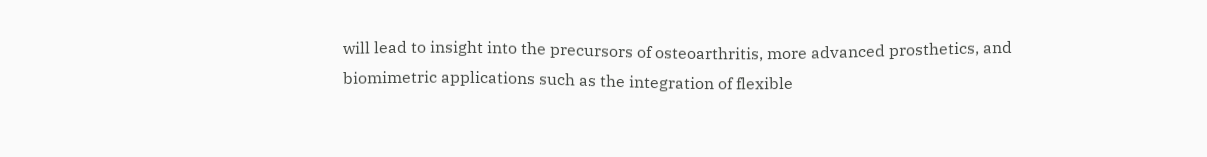will lead to insight into the precursors of osteoarthritis, more advanced prosthetics, and biomimetric applications such as the integration of flexible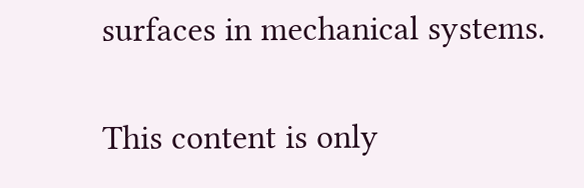surfaces in mechanical systems.

This content is only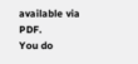available via PDF.
You do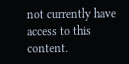not currently have access to this content.